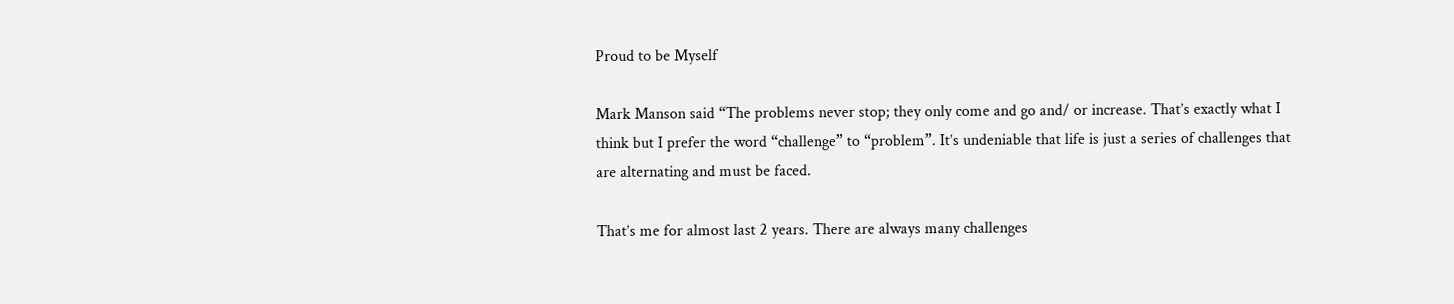Proud to be Myself

Mark Manson said “The problems never stop; they only come and go and/ or increase. That’s exactly what I think but I prefer the word “challenge” to “problem”. It’s undeniable that life is just a series of challenges that are alternating and must be faced.

That’s me for almost last 2 years. There are always many challenges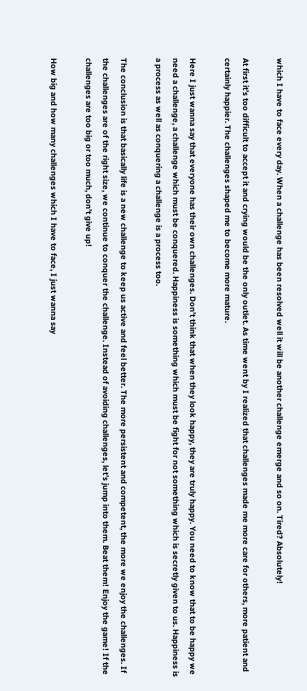which I have to face every day. When a challenge has been resolved well it will be another challenge emerge and so on. Tired? Absolutely!

At first it’s too difficult to accept it and crying would be the only outlet. As time went by I realized that challenges made me more care for others, more patient and certainly happier. The challenges shaped me to become more mature.

Here I just wanna say that everyone has their own challenges. Don’t think that when they look happy, they are truly happy. You need to know that to be happy we need a challenge, a challenge which must be conquered. Happiness is something which must be fight for not something which is secretly given to us. Happiness is a process as well as conquering a challenge is a process too.

The conclusion is that basically life is a new challenge to keep us active and feel better. The more persistent and competent, the more we enjoy the challenges. If the challenges are of the right size, we continue to conquer the challenge. Instead of avoiding challenges, let’s jump into them. Beat them! Enjoy the game! If the challenges are too big or too much, don’t give up!

How big and how many challenges which I have to face, I just wanna say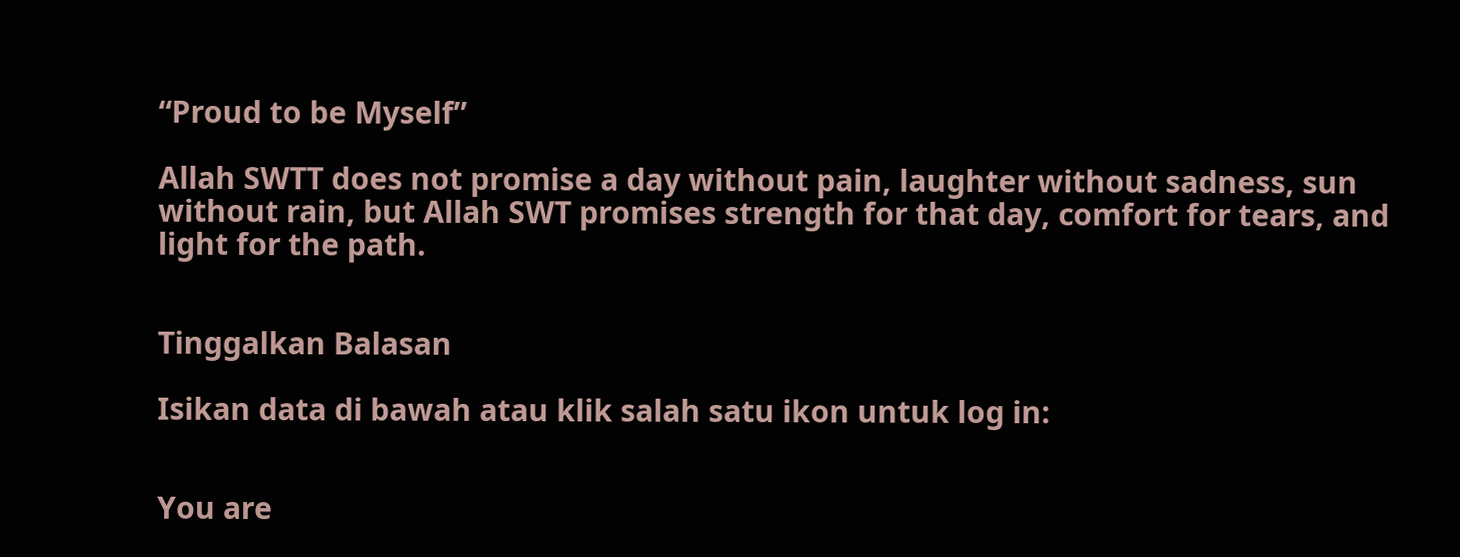“Proud to be Myself”

Allah SWTT does not promise a day without pain, laughter without sadness, sun without rain, but Allah SWT promises strength for that day, comfort for tears, and light for the path.


Tinggalkan Balasan

Isikan data di bawah atau klik salah satu ikon untuk log in:


You are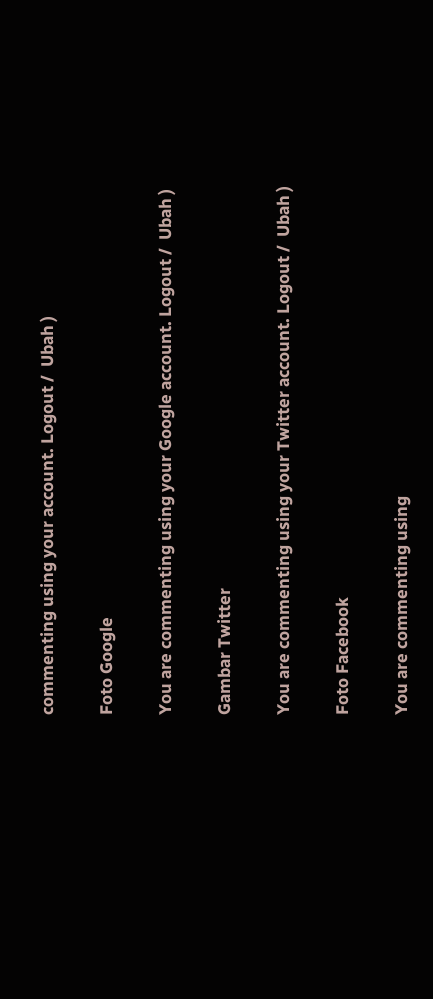commenting using your account. Logout /  Ubah )

Foto Google

You are commenting using your Google account. Logout /  Ubah )

Gambar Twitter

You are commenting using your Twitter account. Logout /  Ubah )

Foto Facebook

You are commenting using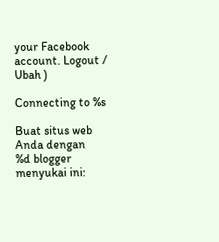your Facebook account. Logout /  Ubah )

Connecting to %s

Buat situs web Anda dengan
%d blogger menyukai ini: